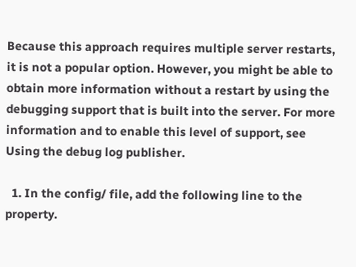Because this approach requires multiple server restarts, it is not a popular option. However, you might be able to obtain more information without a restart by using the debugging support that is built into the server. For more information and to enable this level of support, see Using the debug log publisher.

  1. In the config/ file, add the following line to the property.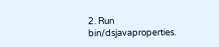2. Run bin/dsjavaproperties.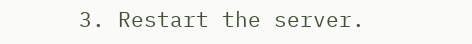3. Restart the server.